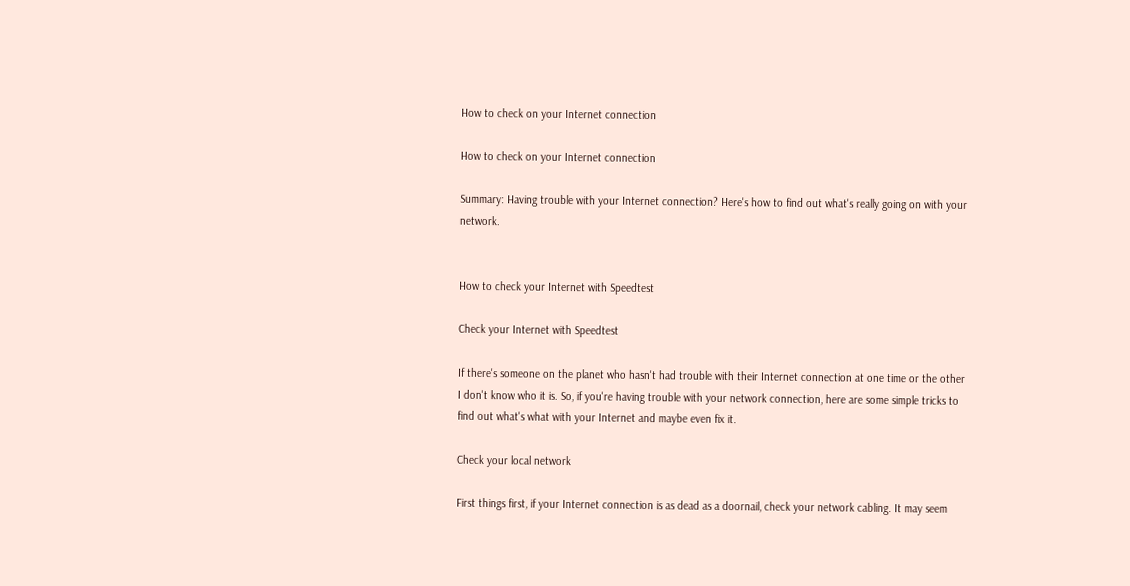How to check on your Internet connection

How to check on your Internet connection

Summary: Having trouble with your Internet connection? Here's how to find out what's really going on with your network.


How to check your Internet with Speedtest

Check your Internet with Speedtest

If there's someone on the planet who hasn't had trouble with their Internet connection at one time or the other I don't know who it is. So, if you're having trouble with your network connection, here are some simple tricks to find out what's what with your Internet and maybe even fix it.

Check your local network

First things first, if your Internet connection is as dead as a doornail, check your network cabling. It may seem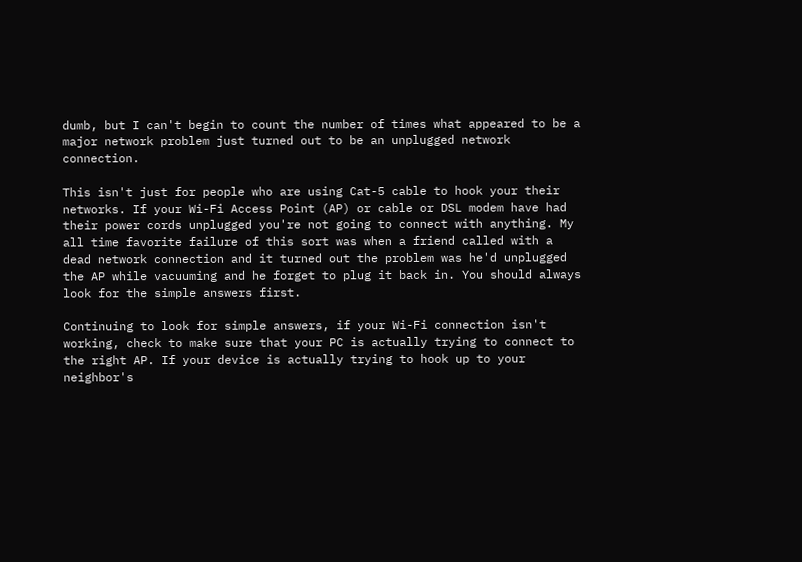dumb, but I can't begin to count the number of times what appeared to be a major network problem just turned out to be an unplugged network connection.

This isn't just for people who are using Cat-5 cable to hook your their networks. If your Wi-Fi Access Point (AP) or cable or DSL modem have had their power cords unplugged you're not going to connect with anything. My all time favorite failure of this sort was when a friend called with a dead network connection and it turned out the problem was he'd unplugged the AP while vacuuming and he forget to plug it back in. You should always look for the simple answers first.

Continuing to look for simple answers, if your Wi-Fi connection isn't working, check to make sure that your PC is actually trying to connect to the right AP. If your device is actually trying to hook up to your neighbor's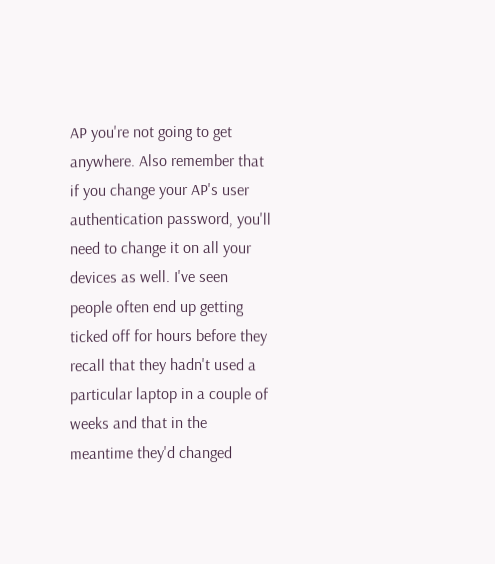AP you're not going to get anywhere. Also remember that if you change your AP's user authentication password, you'll need to change it on all your devices as well. I've seen people often end up getting ticked off for hours before they recall that they hadn't used a particular laptop in a couple of weeks and that in the meantime they'd changed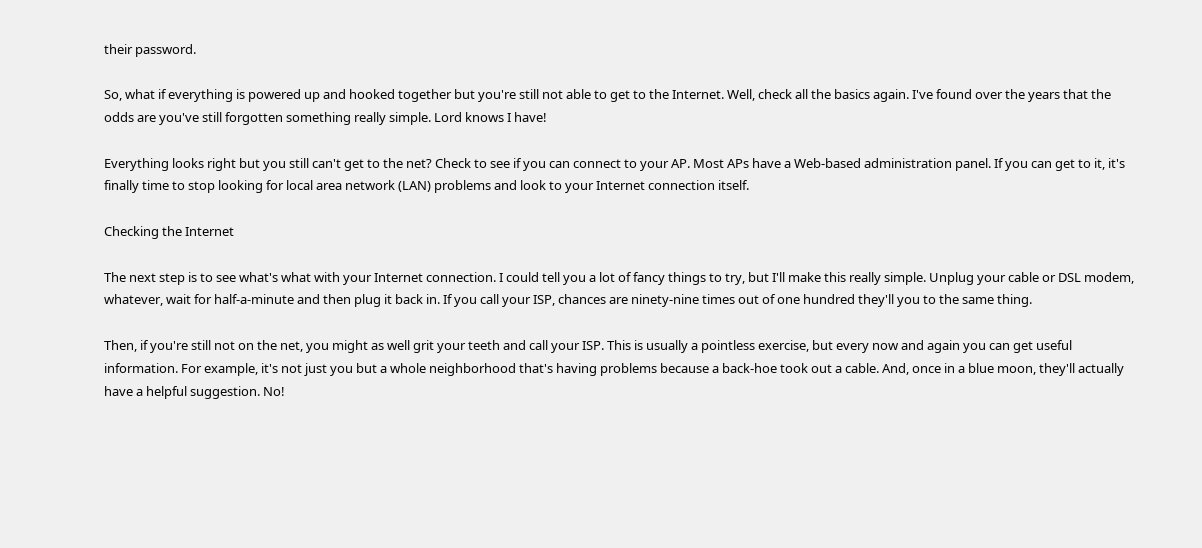their password.

So, what if everything is powered up and hooked together but you're still not able to get to the Internet. Well, check all the basics again. I've found over the years that the odds are you've still forgotten something really simple. Lord knows I have!

Everything looks right but you still can't get to the net? Check to see if you can connect to your AP. Most APs have a Web-based administration panel. If you can get to it, it's finally time to stop looking for local area network (LAN) problems and look to your Internet connection itself.

Checking the Internet

The next step is to see what's what with your Internet connection. I could tell you a lot of fancy things to try, but I'll make this really simple. Unplug your cable or DSL modem, whatever, wait for half-a-minute and then plug it back in. If you call your ISP, chances are ninety-nine times out of one hundred they'll you to the same thing.

Then, if you're still not on the net, you might as well grit your teeth and call your ISP. This is usually a pointless exercise, but every now and again you can get useful information. For example, it's not just you but a whole neighborhood that's having problems because a back-hoe took out a cable. And, once in a blue moon, they'll actually have a helpful suggestion. No!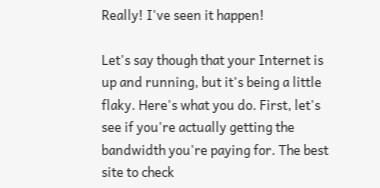Really! I've seen it happen!

Let's say though that your Internet is up and running, but it's being a little flaky. Here's what you do. First, let's see if you're actually getting the bandwidth you're paying for. The best site to check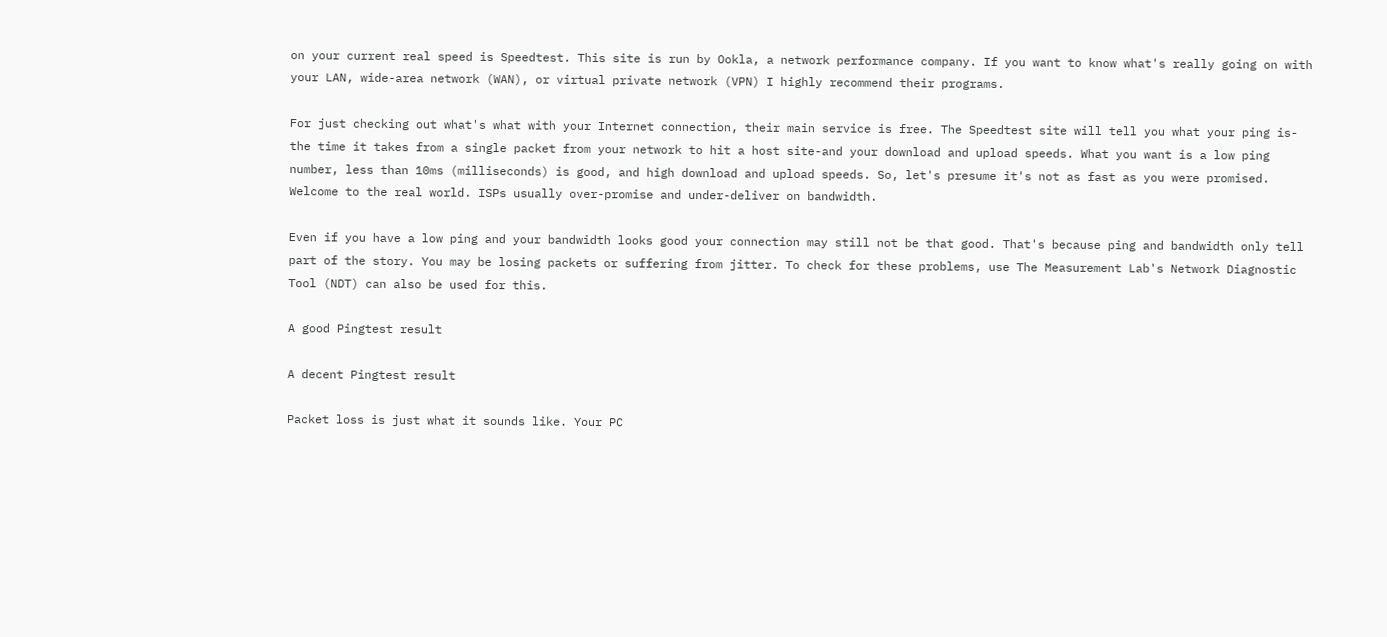on your current real speed is Speedtest. This site is run by Ookla, a network performance company. If you want to know what's really going on with your LAN, wide-area network (WAN), or virtual private network (VPN) I highly recommend their programs.

For just checking out what's what with your Internet connection, their main service is free. The Speedtest site will tell you what your ping is-the time it takes from a single packet from your network to hit a host site-and your download and upload speeds. What you want is a low ping number, less than 10ms (milliseconds) is good, and high download and upload speeds. So, let's presume it's not as fast as you were promised. Welcome to the real world. ISPs usually over-promise and under-deliver on bandwidth.

Even if you have a low ping and your bandwidth looks good your connection may still not be that good. That's because ping and bandwidth only tell part of the story. You may be losing packets or suffering from jitter. To check for these problems, use The Measurement Lab's Network Diagnostic Tool (NDT) can also be used for this.

A good Pingtest result

A decent Pingtest result

Packet loss is just what it sounds like. Your PC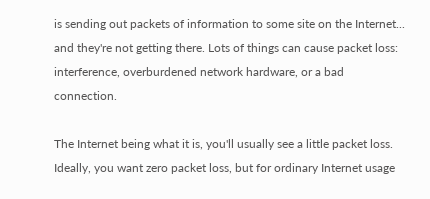is sending out packets of information to some site on the Internet... and they're not getting there. Lots of things can cause packet loss: interference, overburdened network hardware, or a bad connection.

The Internet being what it is, you'll usually see a little packet loss. Ideally, you want zero packet loss, but for ordinary Internet usage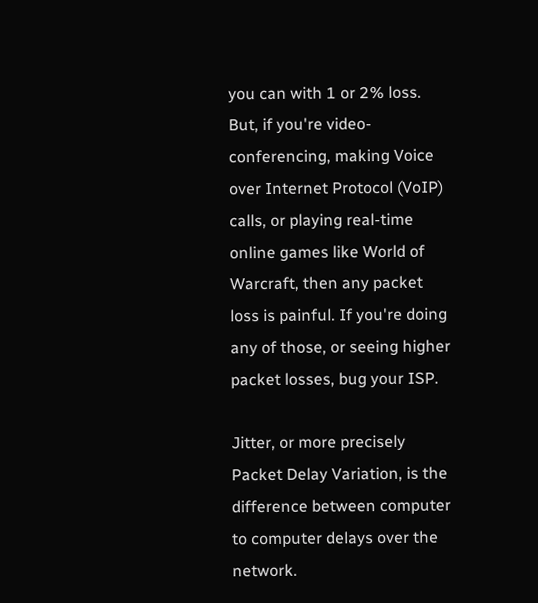you can with 1 or 2% loss. But, if you're video-conferencing, making Voice over Internet Protocol (VoIP) calls, or playing real-time online games like World of Warcraft, then any packet loss is painful. If you're doing any of those, or seeing higher packet losses, bug your ISP.

Jitter, or more precisely Packet Delay Variation, is the difference between computer to computer delays over the network.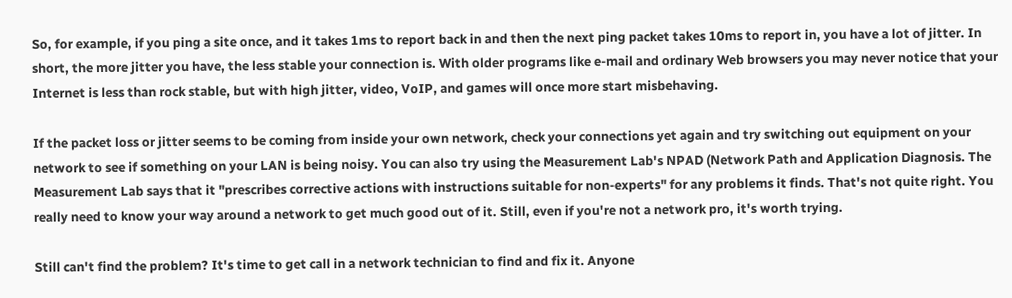So, for example, if you ping a site once, and it takes 1ms to report back in and then the next ping packet takes 10ms to report in, you have a lot of jitter. In short, the more jitter you have, the less stable your connection is. With older programs like e-mail and ordinary Web browsers you may never notice that your Internet is less than rock stable, but with high jitter, video, VoIP, and games will once more start misbehaving.

If the packet loss or jitter seems to be coming from inside your own network, check your connections yet again and try switching out equipment on your network to see if something on your LAN is being noisy. You can also try using the Measurement Lab's NPAD (Network Path and Application Diagnosis. The Measurement Lab says that it "prescribes corrective actions with instructions suitable for non-experts" for any problems it finds. That's not quite right. You really need to know your way around a network to get much good out of it. Still, even if you're not a network pro, it's worth trying.

Still can't find the problem? It's time to get call in a network technician to find and fix it. Anyone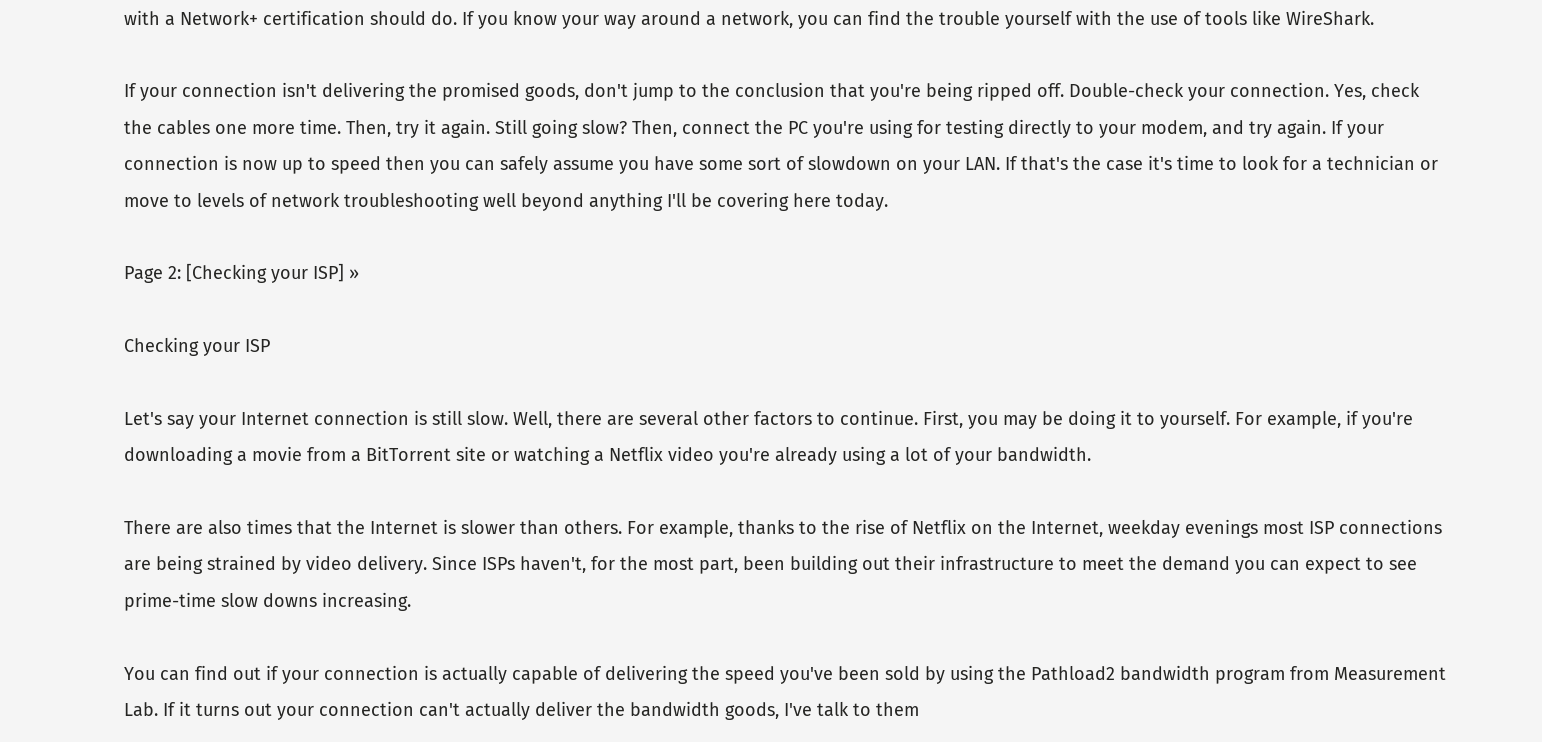with a Network+ certification should do. If you know your way around a network, you can find the trouble yourself with the use of tools like WireShark.

If your connection isn't delivering the promised goods, don't jump to the conclusion that you're being ripped off. Double-check your connection. Yes, check the cables one more time. Then, try it again. Still going slow? Then, connect the PC you're using for testing directly to your modem, and try again. If your connection is now up to speed then you can safely assume you have some sort of slowdown on your LAN. If that's the case it's time to look for a technician or move to levels of network troubleshooting well beyond anything I'll be covering here today.

Page 2: [Checking your ISP] »

Checking your ISP

Let's say your Internet connection is still slow. Well, there are several other factors to continue. First, you may be doing it to yourself. For example, if you're downloading a movie from a BitTorrent site or watching a Netflix video you're already using a lot of your bandwidth.

There are also times that the Internet is slower than others. For example, thanks to the rise of Netflix on the Internet, weekday evenings most ISP connections are being strained by video delivery. Since ISPs haven't, for the most part, been building out their infrastructure to meet the demand you can expect to see prime-time slow downs increasing.

You can find out if your connection is actually capable of delivering the speed you've been sold by using the Pathload2 bandwidth program from Measurement Lab. If it turns out your connection can't actually deliver the bandwidth goods, I've talk to them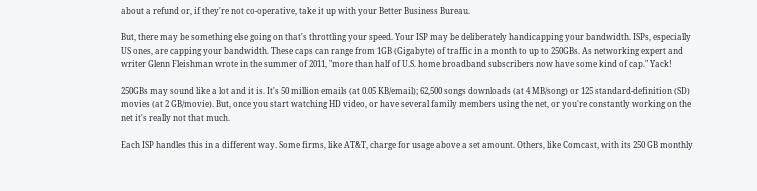about a refund or, if they're not co-operative, take it up with your Better Business Bureau.

But, there may be something else going on that's throttling your speed. Your ISP may be deliberately handicapping your bandwidth. ISPs, especially US ones, are capping your bandwidth. These caps can range from 1GB (Gigabyte) of traffic in a month to up to 250GBs. As networking expert and writer Glenn Fleishman wrote in the summer of 2011, "more than half of U.S. home broadband subscribers now have some kind of cap." Yack!

250GBs may sound like a lot and it is. It's 50 million emails (at 0.05 KB/email); 62,500 songs downloads (at 4 MB/song) or 125 standard-definition (SD) movies (at 2 GB/movie). But, once you start watching HD video, or have several family members using the net, or you're constantly working on the net it's really not that much.

Each ISP handles this in a different way. Some firms, like AT&T, charge for usage above a set amount. Others, like Comcast, with its 250 GB monthly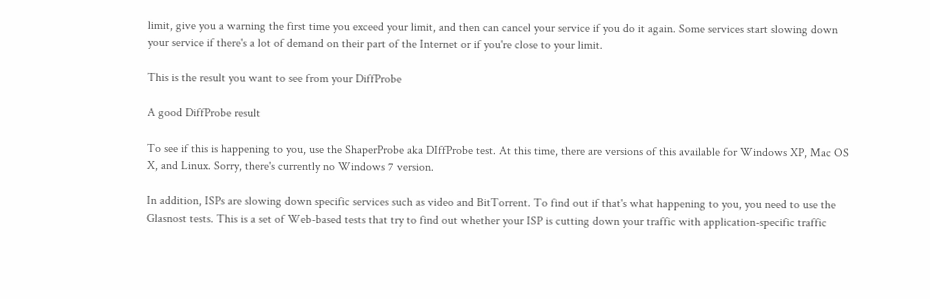limit, give you a warning the first time you exceed your limit, and then can cancel your service if you do it again. Some services start slowing down your service if there's a lot of demand on their part of the Internet or if you're close to your limit.

This is the result you want to see from your DiffProbe

A good DiffProbe result

To see if this is happening to you, use the ShaperProbe aka DIffProbe test. At this time, there are versions of this available for Windows XP, Mac OS X, and Linux. Sorry, there's currently no Windows 7 version.

In addition, ISPs are slowing down specific services such as video and BitTorrent. To find out if that's what happening to you, you need to use the Glasnost tests. This is a set of Web-based tests that try to find out whether your ISP is cutting down your traffic with application-specific traffic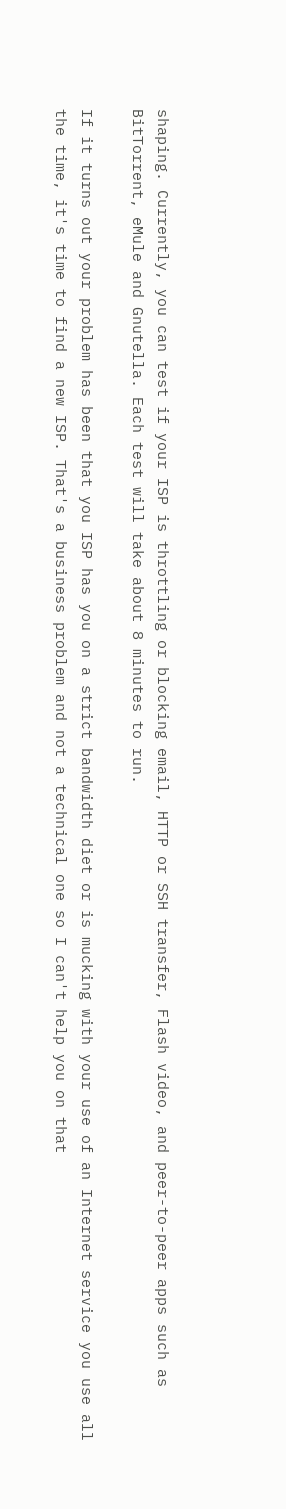shaping. Currently, you can test if your ISP is throttling or blocking email, HTTP or SSH transfer, Flash video, and peer-to-peer apps such as BitTorrent, eMule and Gnutella. Each test will take about 8 minutes to run.

If it turns out your problem has been that you ISP has you on a strict bandwidth diet or is mucking with your use of an Internet service you use all the time, it's time to find a new ISP. That's a business problem and not a technical one so I can't help you on that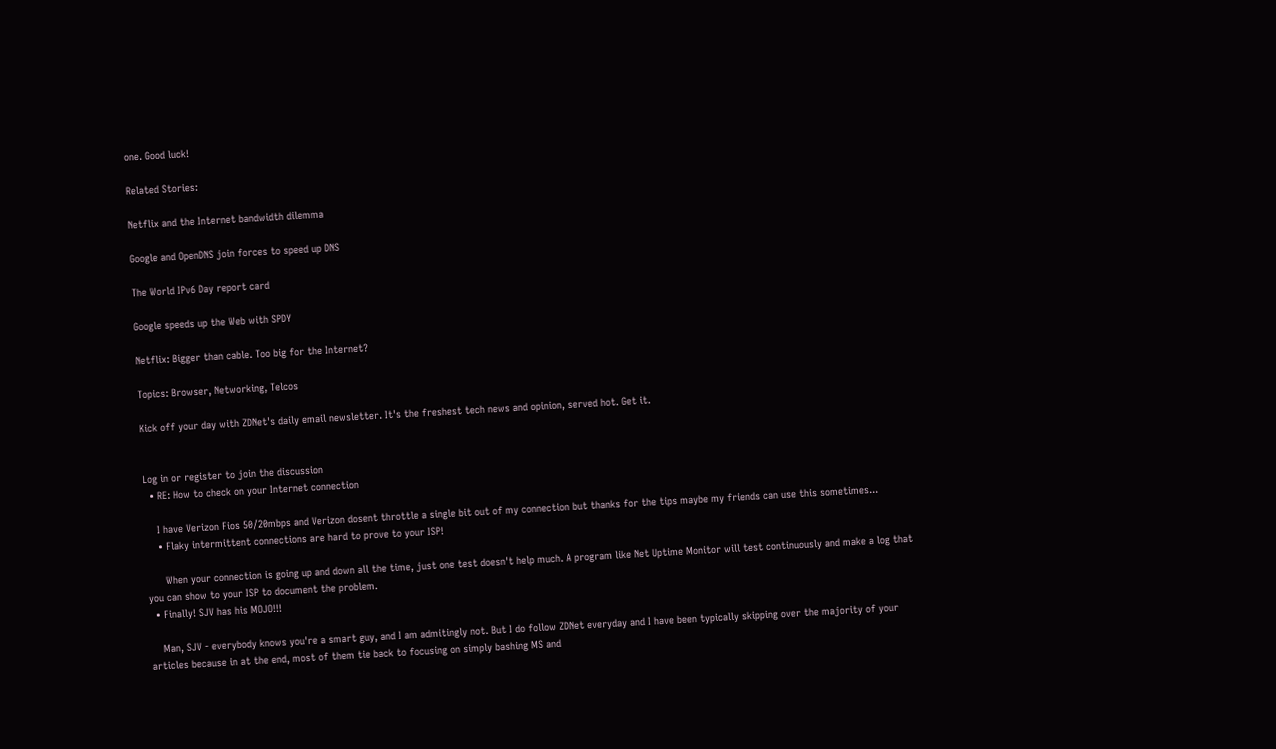one. Good luck!

Related Stories:

Netflix and the Internet bandwidth dilemma

Google and OpenDNS join forces to speed up DNS

The World IPv6 Day report card

Google speeds up the Web with SPDY

Netflix: Bigger than cable. Too big for the Internet?

Topics: Browser, Networking, Telcos

Kick off your day with ZDNet's daily email newsletter. It's the freshest tech news and opinion, served hot. Get it.


Log in or register to join the discussion
  • RE: How to check on your Internet connection

    I have Verizon Fios 50/20mbps and Verizon dosent throttle a single bit out of my connection but thanks for the tips maybe my friends can use this sometimes...
    • Flaky intermittent connections are hard to prove to your ISP!

      When your connection is going up and down all the time, just one test doesn't help much. A program like Net Uptime Monitor will test continuously and make a log that you can show to your ISP to document the problem.
  • Finally! SJV has his MOJO!!!

    Man, SJV - everybody knows you're a smart guy, and I am admitingly not. But I do follow ZDNet everyday and I have been typically skipping over the majority of your articles because in at the end, most of them tie back to focusing on simply bashing MS and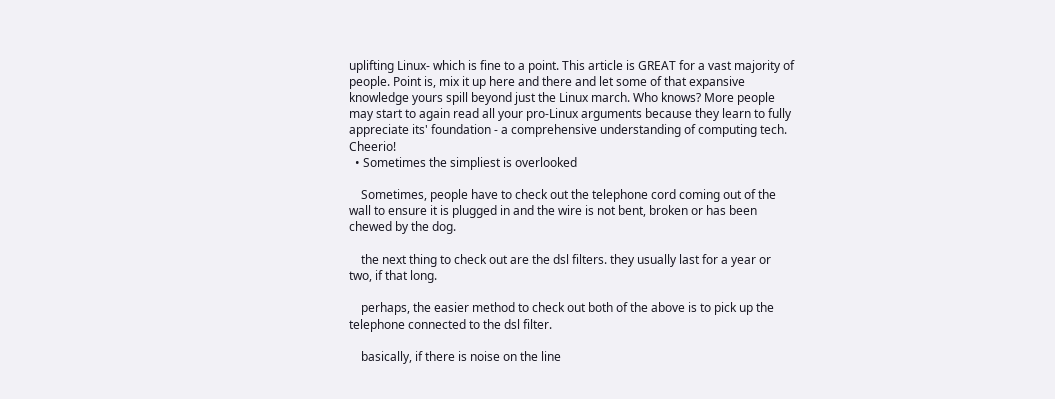uplifting Linux- which is fine to a point. This article is GREAT for a vast majority of people. Point is, mix it up here and there and let some of that expansive knowledge yours spill beyond just the Linux march. Who knows? More people may start to again read all your pro-Linux arguments because they learn to fully appreciate its' foundation - a comprehensive understanding of computing tech. Cheerio!
  • Sometimes the simpliest is overlooked

    Sometimes, people have to check out the telephone cord coming out of the wall to ensure it is plugged in and the wire is not bent, broken or has been chewed by the dog.

    the next thing to check out are the dsl filters. they usually last for a year or two, if that long.

    perhaps, the easier method to check out both of the above is to pick up the telephone connected to the dsl filter.

    basically, if there is noise on the line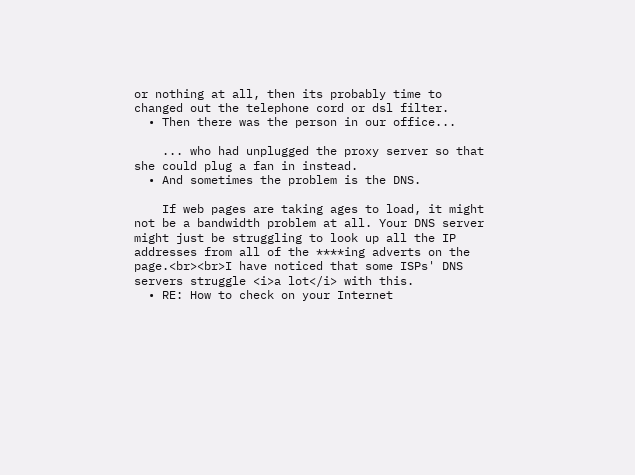or nothing at all, then its probably time to changed out the telephone cord or dsl filter.
  • Then there was the person in our office...

    ... who had unplugged the proxy server so that she could plug a fan in instead.
  • And sometimes the problem is the DNS.

    If web pages are taking ages to load, it might not be a bandwidth problem at all. Your DNS server might just be struggling to look up all the IP addresses from all of the ****ing adverts on the page.<br><br>I have noticed that some ISPs' DNS servers struggle <i>a lot</i> with this.
  • RE: How to check on your Internet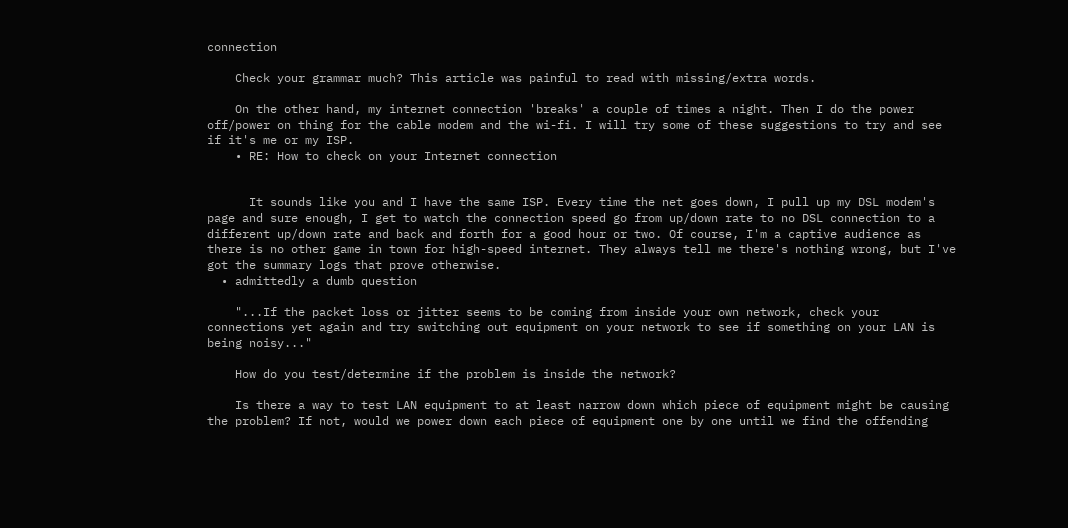connection

    Check your grammar much? This article was painful to read with missing/extra words.

    On the other hand, my internet connection 'breaks' a couple of times a night. Then I do the power off/power on thing for the cable modem and the wi-fi. I will try some of these suggestions to try and see if it's me or my ISP.
    • RE: How to check on your Internet connection


      It sounds like you and I have the same ISP. Every time the net goes down, I pull up my DSL modem's page and sure enough, I get to watch the connection speed go from up/down rate to no DSL connection to a different up/down rate and back and forth for a good hour or two. Of course, I'm a captive audience as there is no other game in town for high-speed internet. They always tell me there's nothing wrong, but I've got the summary logs that prove otherwise.
  • admittedly a dumb question

    "...If the packet loss or jitter seems to be coming from inside your own network, check your connections yet again and try switching out equipment on your network to see if something on your LAN is being noisy..."

    How do you test/determine if the problem is inside the network?

    Is there a way to test LAN equipment to at least narrow down which piece of equipment might be causing the problem? If not, would we power down each piece of equipment one by one until we find the offending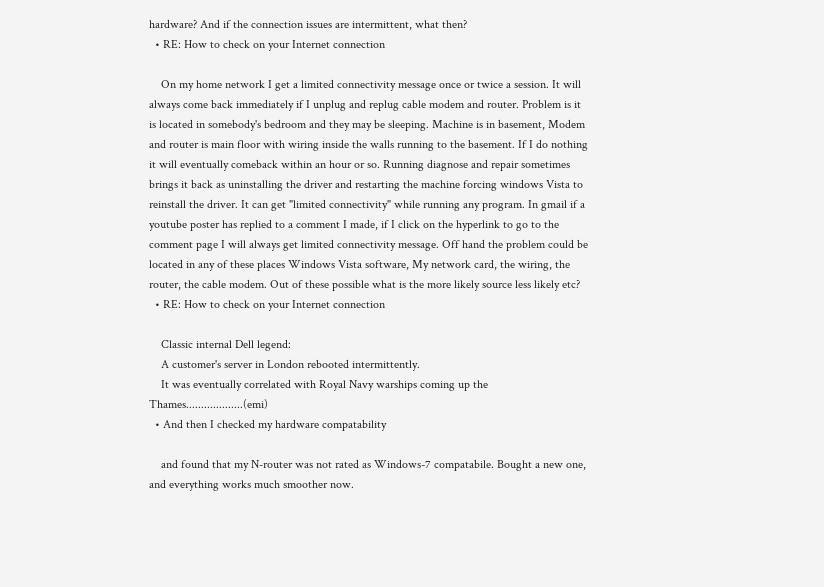hardware? And if the connection issues are intermittent, what then?
  • RE: How to check on your Internet connection

    On my home network I get a limited connectivity message once or twice a session. It will always come back immediately if I unplug and replug cable modem and router. Problem is it is located in somebody's bedroom and they may be sleeping. Machine is in basement, Modem and router is main floor with wiring inside the walls running to the basement. If I do nothing it will eventually comeback within an hour or so. Running diagnose and repair sometimes brings it back as uninstalling the driver and restarting the machine forcing windows Vista to reinstall the driver. It can get "limited connectivity" while running any program. In gmail if a youtube poster has replied to a comment I made, if I click on the hyperlink to go to the comment page I will always get limited connectivity message. Off hand the problem could be located in any of these places Windows Vista software, My network card, the wiring, the router, the cable modem. Out of these possible what is the more likely source less likely etc?
  • RE: How to check on your Internet connection

    Classic internal Dell legend:
    A customer's server in London rebooted intermittently.
    It was eventually correlated with Royal Navy warships coming up the Thames...................(emi)
  • And then I checked my hardware compatability

    and found that my N-router was not rated as Windows-7 compatabile. Bought a new one, and everything works much smoother now.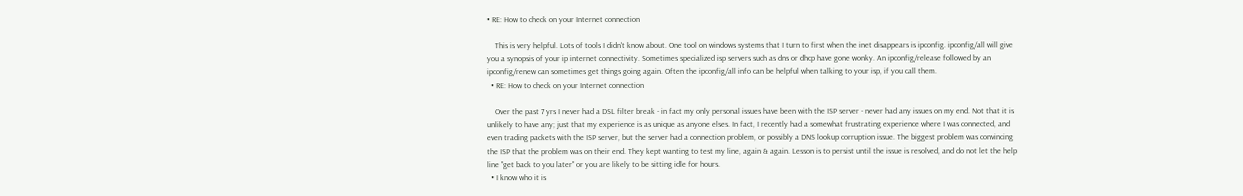• RE: How to check on your Internet connection

    This is very helpful. Lots of tools I didn't know about. One tool on windows systems that I turn to first when the inet disappears is ipconfig. ipconfig/all will give you a synopsis of your ip internet connectivity. Sometimes specialized isp servers such as dns or dhcp have gone wonky. An ipconfig/release followed by an ipconfig/renew can sometimes get things going again. Often the ipconfig/all info can be helpful when talking to your isp, if you call them.
  • RE: How to check on your Internet connection

    Over the past 7 yrs I never had a DSL filter break - in fact my only personal issues have been with the ISP server - never had any issues on my end. Not that it is unlikely to have any; just that my experience is as unique as anyone elses. In fact, I recently had a somewhat frustrating experience where I was connected, and even trading packets with the ISP server, but the server had a connection problem, or possibly a DNS lookup corruption issue. The biggest problem was convincing the ISP that the problem was on their end. They kept wanting to test my line, again & again. Lesson is to persist until the issue is resolved, and do not let the help line "get back to you later" or you are likely to be sitting idle for hours.
  • I know who it is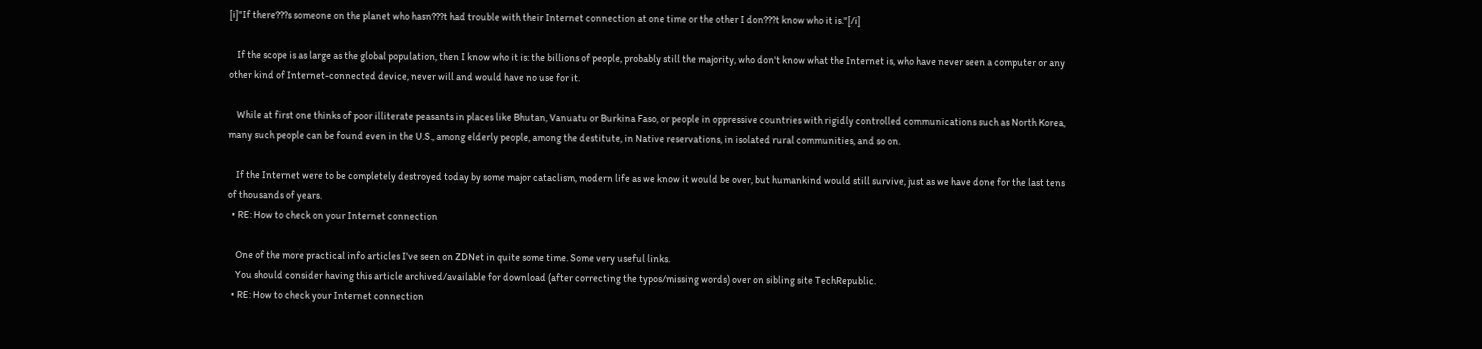[i]"If there???s someone on the planet who hasn???t had trouble with their Internet connection at one time or the other I don???t know who it is."[/i]

    If the scope is as large as the global population, then I know who it is: the billions of people, probably still the majority, who don't know what the Internet is, who have never seen a computer or any other kind of Internet-connected device, never will and would have no use for it.

    While at first one thinks of poor illiterate peasants in places like Bhutan, Vanuatu or Burkina Faso, or people in oppressive countries with rigidly controlled communications such as North Korea, many such people can be found even in the U.S., among elderly people, among the destitute, in Native reservations, in isolated rural communities, and so on.

    If the Internet were to be completely destroyed today by some major cataclism, modern life as we know it would be over, but humankind would still survive, just as we have done for the last tens of thousands of years.
  • RE: How to check on your Internet connection

    One of the more practical info articles I've seen on ZDNet in quite some time. Some very useful links.
    You should consider having this article archived/available for download (after correcting the typos/missing words) over on sibling site TechRepublic.
  • RE: How to check your Internet connection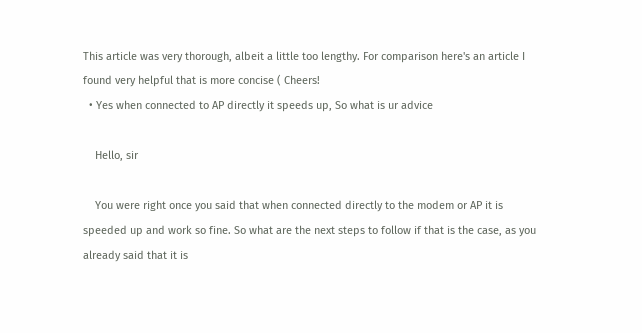This article was very thorough, albeit a little too lengthy. For comparison here's an article I found very helpful that is more concise ( Cheers!
  • Yes when connected to AP directly it speeds up, So what is ur advice

    Hello, sir

    You were right once you said that when connected directly to the modem or AP it is speeded up and work so fine. So what are the next steps to follow if that is the case, as you already said that it is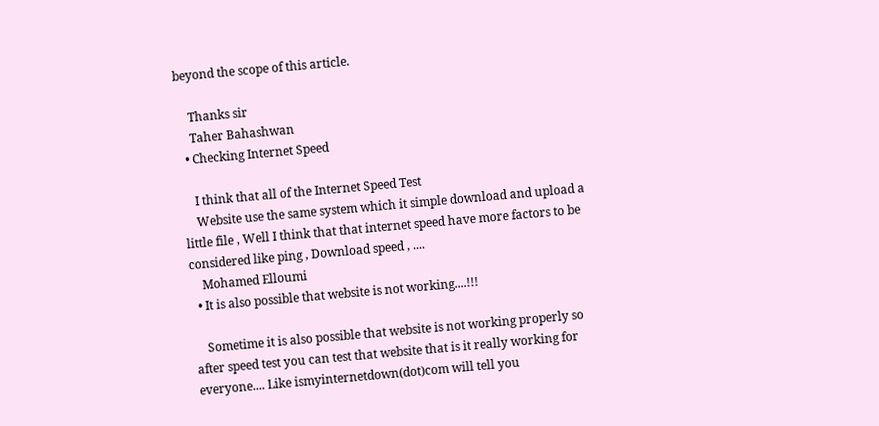beyond the scope of this article.

    Thanks sir
    Taher Bahashwan
  • Checking Internet Speed

    I think that all of the Internet Speed Test
    Website use the same system which it simple download and upload a little file , Well I think that that internet speed have more factors to be considered like ping , Download speed , ....
    Mohamed Elloumi
  • It is also possible that website is not working....!!!

    Sometime it is also possible that website is not working properly so after speed test you can test that website that is it really working for everyone.... Like ismyinternetdown(dot)com will tell you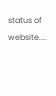status of website....